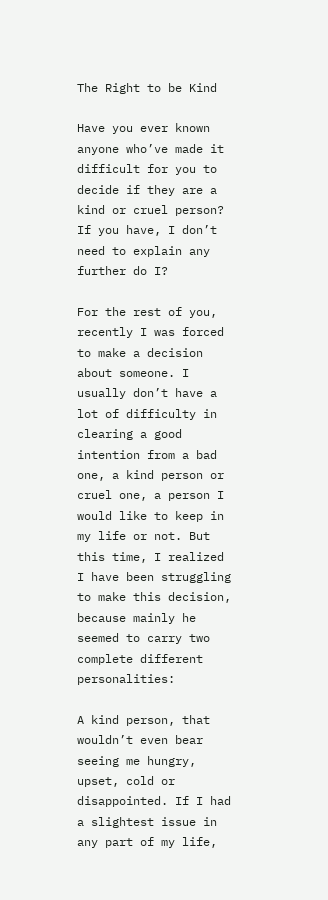The Right to be Kind

Have you ever known anyone who’ve made it difficult for you to decide if they are a kind or cruel person? If you have, I don’t need to explain any further do I?

For the rest of you, recently I was forced to make a decision about someone. I usually don’t have a lot of difficulty in clearing a good intention from a bad one, a kind person or cruel one, a person I would like to keep in my life or not. But this time, I realized I have been struggling to make this decision, because mainly he seemed to carry two complete different personalities:

A kind person, that wouldn’t even bear seeing me hungry, upset, cold or disappointed. If I had a slightest issue in any part of my life,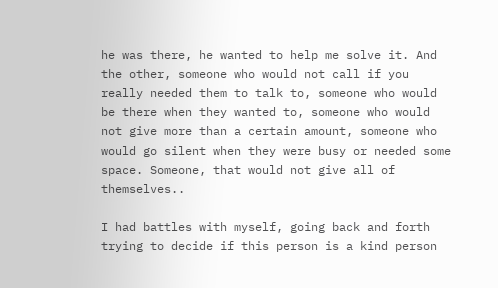he was there, he wanted to help me solve it. And the other, someone who would not call if you really needed them to talk to, someone who would be there when they wanted to, someone who would not give more than a certain amount, someone who would go silent when they were busy or needed some space. Someone, that would not give all of themselves..

I had battles with myself, going back and forth trying to decide if this person is a kind person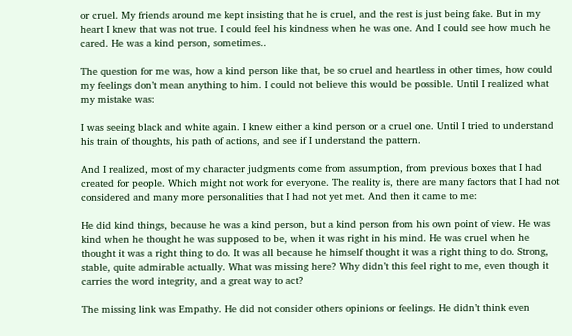or cruel. My friends around me kept insisting that he is cruel, and the rest is just being fake. But in my heart I knew that was not true. I could feel his kindness when he was one. And I could see how much he cared. He was a kind person, sometimes..

The question for me was, how a kind person like that, be so cruel and heartless in other times, how could my feelings don’t mean anything to him. I could not believe this would be possible. Until I realized what my mistake was:

I was seeing black and white again. I knew either a kind person or a cruel one. Until I tried to understand his train of thoughts, his path of actions, and see if I understand the pattern.

And I realized, most of my character judgments come from assumption, from previous boxes that I had created for people. Which might not work for everyone. The reality is, there are many factors that I had not considered and many more personalities that I had not yet met. And then it came to me:

He did kind things, because he was a kind person, but a kind person from his own point of view. He was kind when he thought he was supposed to be, when it was right in his mind. He was cruel when he thought it was a right thing to do. It was all because he himself thought it was a right thing to do. Strong, stable, quite admirable actually. What was missing here? Why didn’t this feel right to me, even though it carries the word integrity, and a great way to act?

The missing link was Empathy. He did not consider others opinions or feelings. He didn’t think even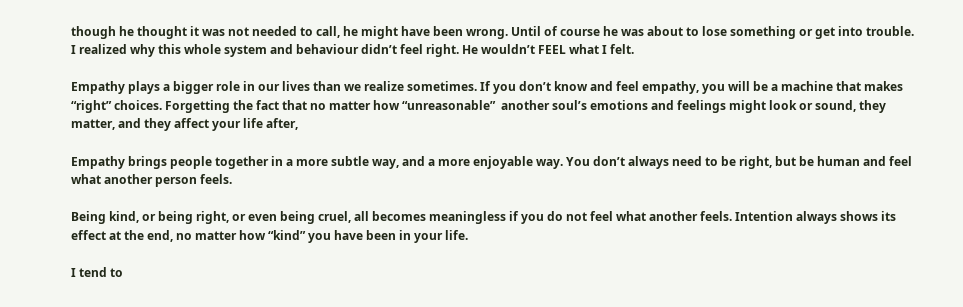though he thought it was not needed to call, he might have been wrong. Until of course he was about to lose something or get into trouble. I realized why this whole system and behaviour didn’t feel right. He wouldn’t FEEL what I felt.

Empathy plays a bigger role in our lives than we realize sometimes. If you don’t know and feel empathy, you will be a machine that makes “right” choices. Forgetting the fact that no matter how “unreasonable”  another soul’s emotions and feelings might look or sound, they matter, and they affect your life after,

Empathy brings people together in a more subtle way, and a more enjoyable way. You don’t always need to be right, but be human and feel what another person feels.

Being kind, or being right, or even being cruel, all becomes meaningless if you do not feel what another feels. Intention always shows its effect at the end, no matter how “kind” you have been in your life.

I tend to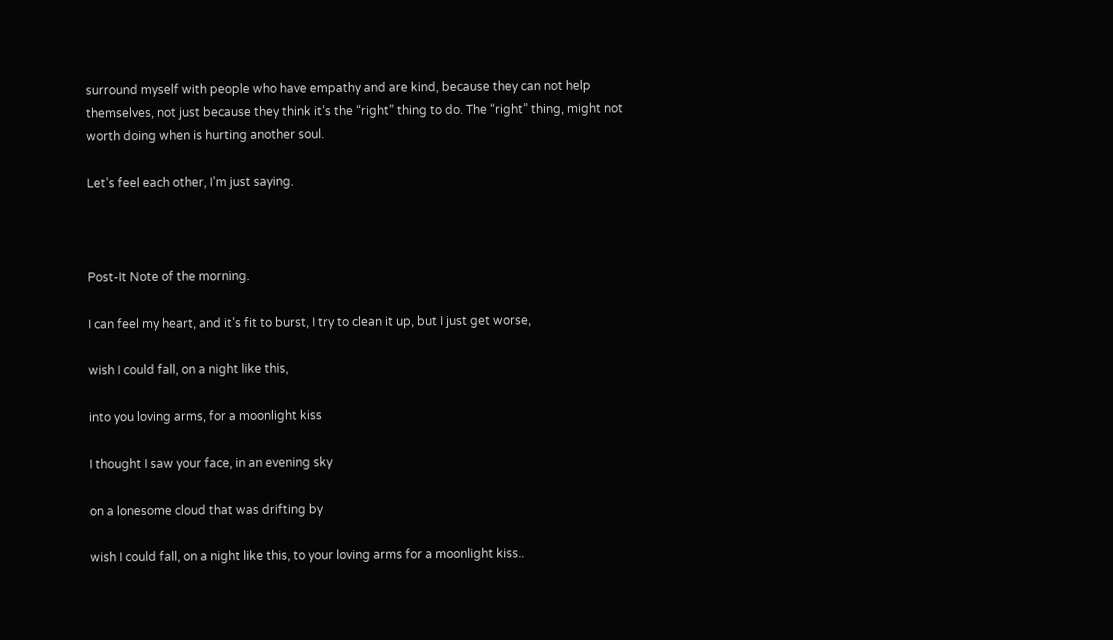surround myself with people who have empathy and are kind, because they can not help themselves, not just because they think it’s the “right” thing to do. The “right” thing, might not worth doing when is hurting another soul.

Let’s feel each other, I’m just saying.



Post-It Note of the morning.

I can feel my heart, and it’s fit to burst, I try to clean it up, but I just get worse,

wish I could fall, on a night like this,

into you loving arms, for a moonlight kiss

I thought I saw your face, in an evening sky

on a lonesome cloud that was drifting by

wish I could fall, on a night like this, to your loving arms for a moonlight kiss..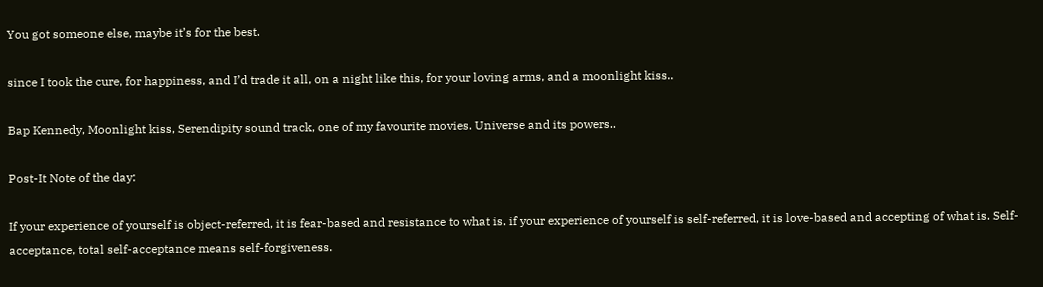You got someone else, maybe it’s for the best.

since I took the cure, for happiness, and I’d trade it all, on a night like this, for your loving arms, and a moonlight kiss..

Bap Kennedy, Moonlight kiss, Serendipity sound track, one of my favourite movies. Universe and its powers..

Post-It Note of the day:

If your experience of yourself is object-referred, it is fear-based and resistance to what is. if your experience of yourself is self-referred, it is love-based and accepting of what is. Self-acceptance, total self-acceptance means self-forgiveness.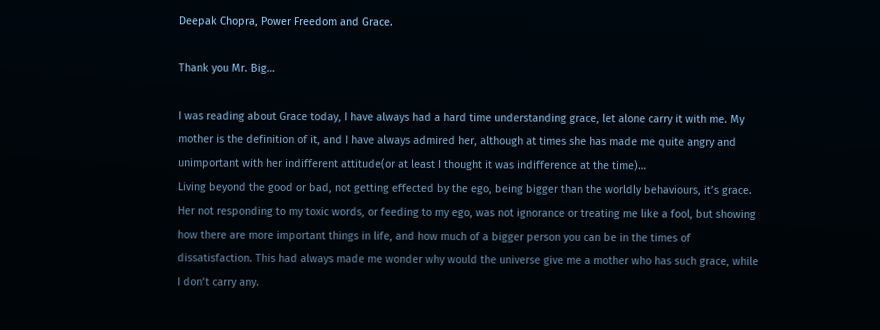Deepak Chopra, Power Freedom and Grace.

Thank you Mr. Big…

I was reading about Grace today, I have always had a hard time understanding grace, let alone carry it with me. My mother is the definition of it, and I have always admired her, although at times she has made me quite angry and unimportant with her indifferent attitude(or at least I thought it was indifference at the time)…
Living beyond the good or bad, not getting effected by the ego, being bigger than the worldly behaviours, it’s grace. Her not responding to my toxic words, or feeding to my ego, was not ignorance or treating me like a fool, but showing how there are more important things in life, and how much of a bigger person you can be in the times of dissatisfaction. This had always made me wonder why would the universe give me a mother who has such grace, while I don’t carry any.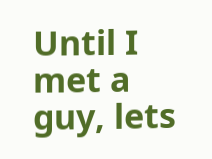Until I met a guy, lets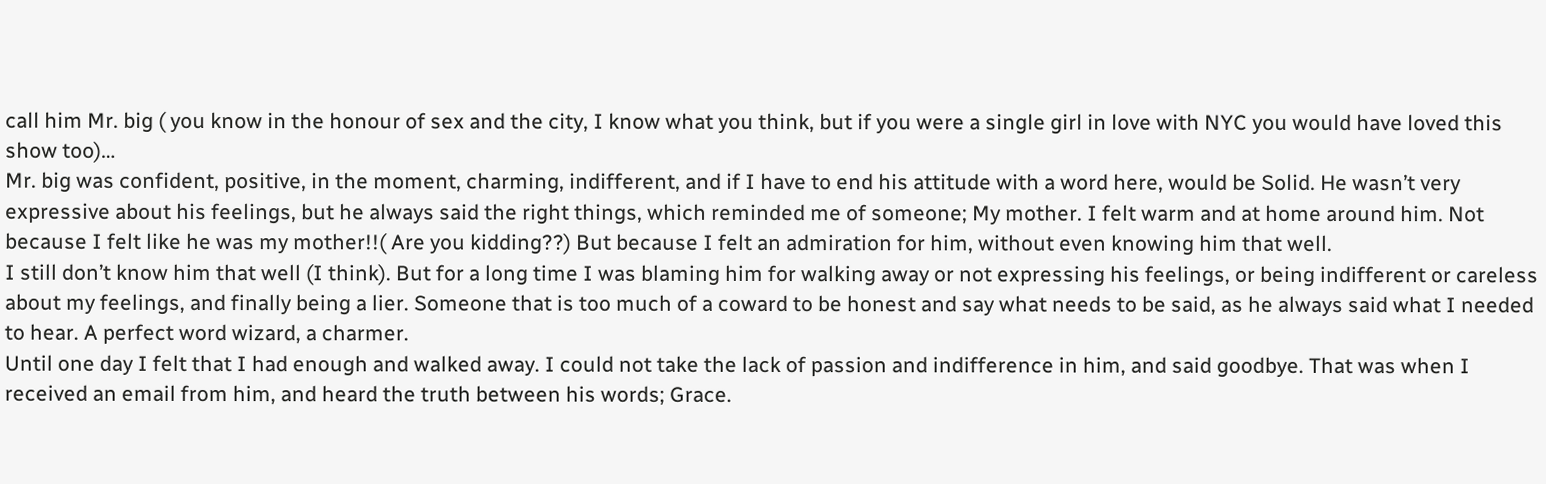call him Mr. big ( you know in the honour of sex and the city, I know what you think, but if you were a single girl in love with NYC you would have loved this show too)…
Mr. big was confident, positive, in the moment, charming, indifferent, and if I have to end his attitude with a word here, would be Solid. He wasn’t very expressive about his feelings, but he always said the right things, which reminded me of someone; My mother. I felt warm and at home around him. Not because I felt like he was my mother!!( Are you kidding??) But because I felt an admiration for him, without even knowing him that well.
I still don’t know him that well (I think). But for a long time I was blaming him for walking away or not expressing his feelings, or being indifferent or careless about my feelings, and finally being a lier. Someone that is too much of a coward to be honest and say what needs to be said, as he always said what I needed to hear. A perfect word wizard, a charmer.
Until one day I felt that I had enough and walked away. I could not take the lack of passion and indifference in him, and said goodbye. That was when I received an email from him, and heard the truth between his words; Grace.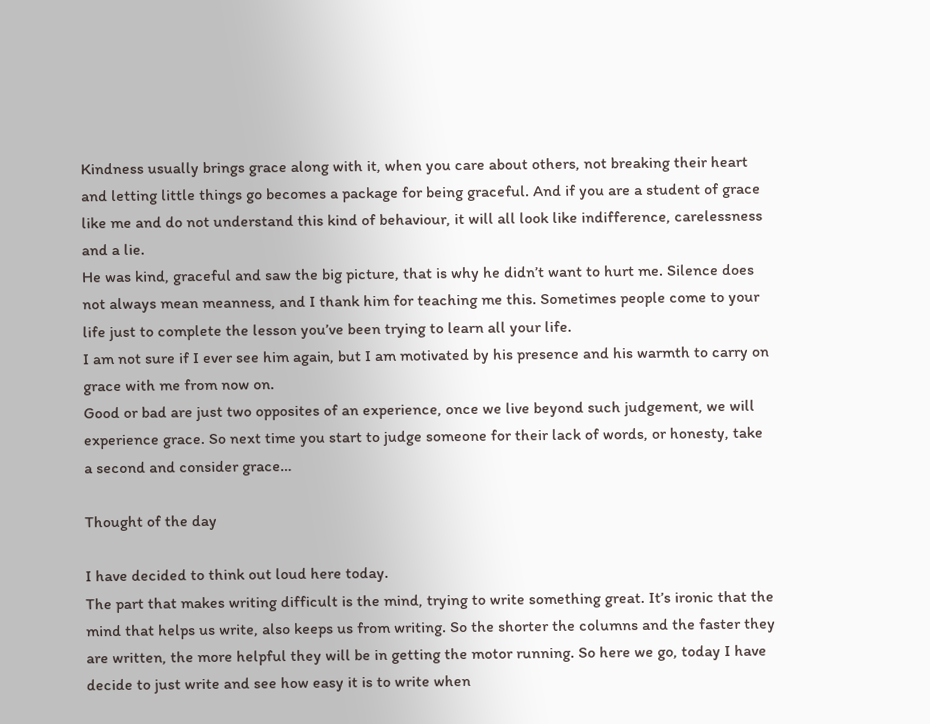Kindness usually brings grace along with it, when you care about others, not breaking their heart and letting little things go becomes a package for being graceful. And if you are a student of grace like me and do not understand this kind of behaviour, it will all look like indifference, carelessness and a lie.
He was kind, graceful and saw the big picture, that is why he didn’t want to hurt me. Silence does not always mean meanness, and I thank him for teaching me this. Sometimes people come to your life just to complete the lesson you’ve been trying to learn all your life.
I am not sure if I ever see him again, but I am motivated by his presence and his warmth to carry on grace with me from now on.
Good or bad are just two opposites of an experience, once we live beyond such judgement, we will experience grace. So next time you start to judge someone for their lack of words, or honesty, take a second and consider grace…

Thought of the day

I have decided to think out loud here today.
The part that makes writing difficult is the mind, trying to write something great. It’s ironic that the mind that helps us write, also keeps us from writing. So the shorter the columns and the faster they are written, the more helpful they will be in getting the motor running. So here we go, today I have decide to just write and see how easy it is to write when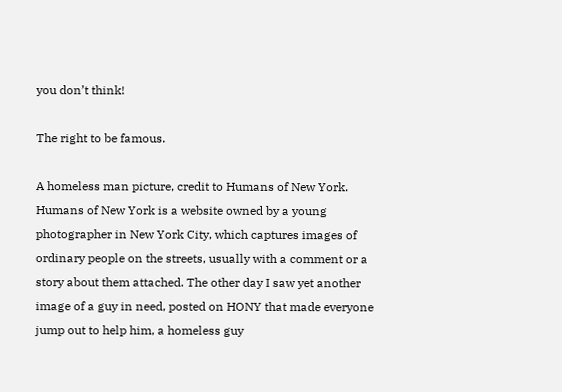you don’t think!

The right to be famous.

A homeless man picture, credit to Humans of New York.
Humans of New York is a website owned by a young photographer in New York City, which captures images of ordinary people on the streets, usually with a comment or a story about them attached. The other day I saw yet another image of a guy in need, posted on HONY that made everyone jump out to help him, a homeless guy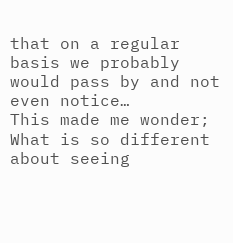that on a regular basis we probably would pass by and not even notice…
This made me wonder; What is so different about seeing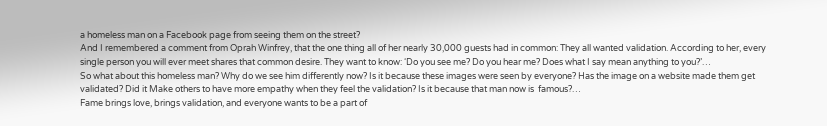a homeless man on a Facebook page from seeing them on the street?
And I remembered a comment from Oprah Winfrey, that the one thing all of her nearly 30,000 guests had in common: They all wanted validation. According to her, every single person you will ever meet shares that common desire. They want to know: ‘Do you see me? Do you hear me? Does what I say mean anything to you?’…
So what about this homeless man? Why do we see him differently now? Is it because these images were seen by everyone? Has the image on a website made them get validated? Did it Make others to have more empathy when they feel the validation? Is it because that man now is  famous?…
Fame brings love, brings validation, and everyone wants to be a part of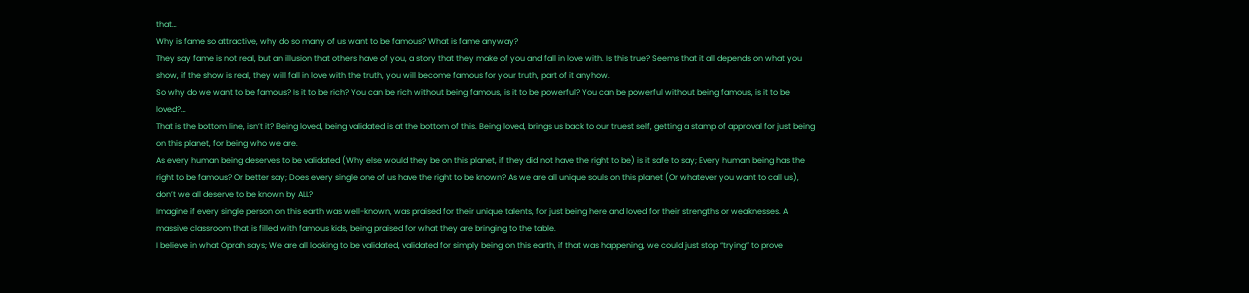that…
Why is fame so attractive, why do so many of us want to be famous? What is fame anyway?
They say fame is not real, but an illusion that others have of you, a story that they make of you and fall in love with. Is this true? Seems that it all depends on what you show, if the show is real, they will fall in love with the truth, you will become famous for your truth, part of it anyhow.
So why do we want to be famous? Is it to be rich? You can be rich without being famous, is it to be powerful? You can be powerful without being famous, is it to be loved?…
That is the bottom line, isn’t it? Being loved, being validated is at the bottom of this. Being loved, brings us back to our truest self, getting a stamp of approval for just being on this planet, for being who we are.
As every human being deserves to be validated (Why else would they be on this planet, if they did not have the right to be) is it safe to say; Every human being has the right to be famous? Or better say; Does every single one of us have the right to be known? As we are all unique souls on this planet (Or whatever you want to call us), don’t we all deserve to be known by ALL?
Imagine if every single person on this earth was well-known, was praised for their unique talents, for just being here and loved for their strengths or weaknesses. A massive classroom that is filled with famous kids, being praised for what they are bringing to the table.
I believe in what Oprah says; We are all looking to be validated, validated for simply being on this earth, if that was happening, we could just stop “trying” to prove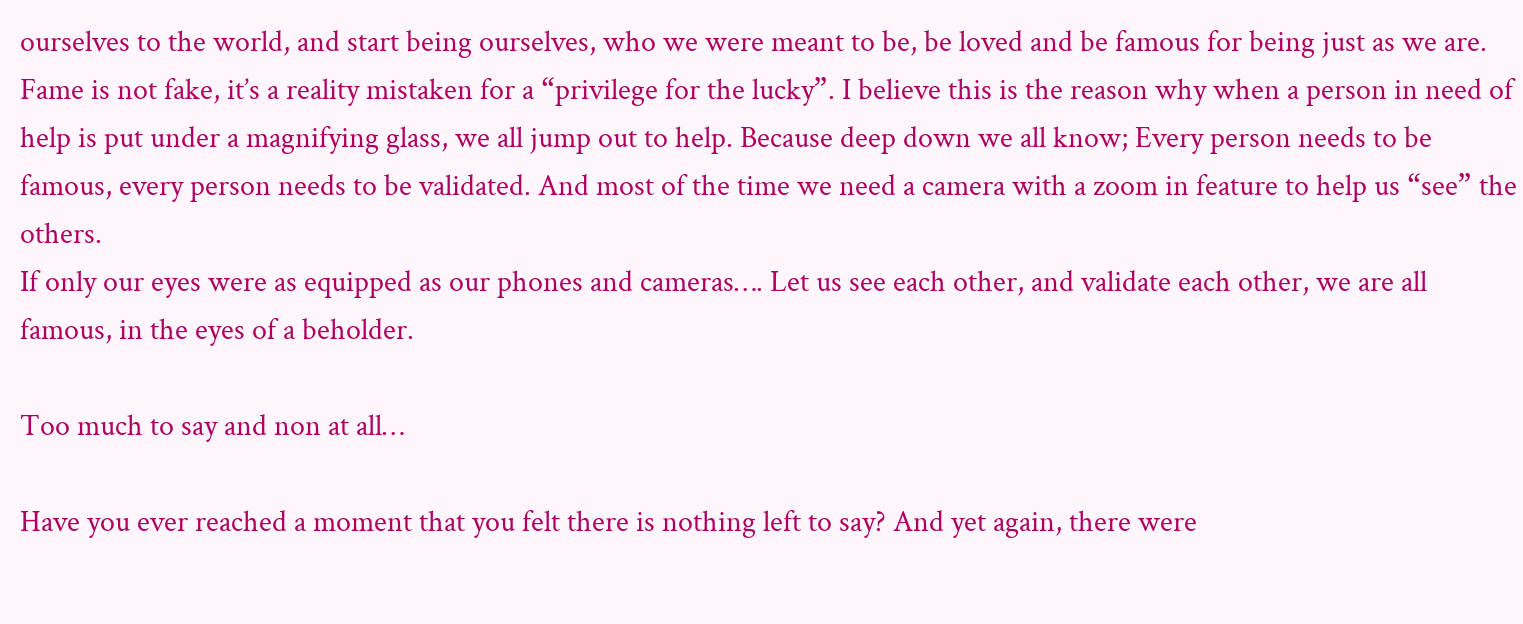ourselves to the world, and start being ourselves, who we were meant to be, be loved and be famous for being just as we are.
Fame is not fake, it’s a reality mistaken for a “privilege for the lucky”. I believe this is the reason why when a person in need of help is put under a magnifying glass, we all jump out to help. Because deep down we all know; Every person needs to be famous, every person needs to be validated. And most of the time we need a camera with a zoom in feature to help us “see” the others.
If only our eyes were as equipped as our phones and cameras…. Let us see each other, and validate each other, we are all famous, in the eyes of a beholder.

Too much to say and non at all…

Have you ever reached a moment that you felt there is nothing left to say? And yet again, there were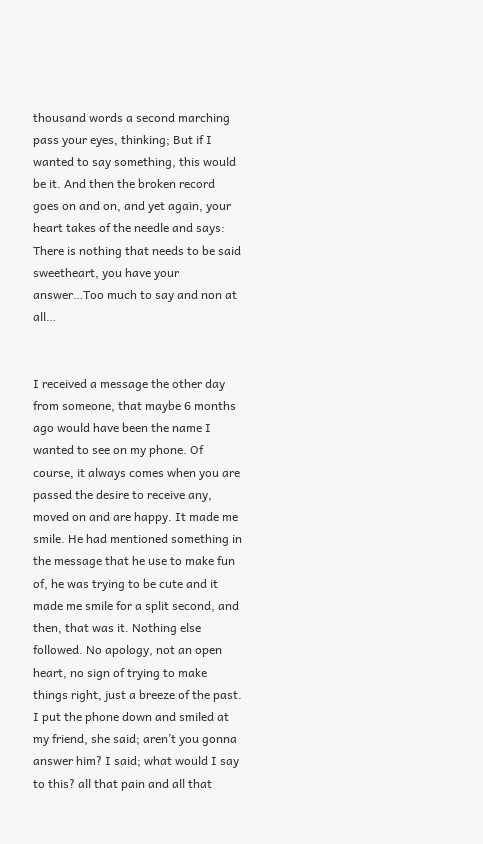thousand words a second marching pass your eyes, thinking; But if I wanted to say something, this would be it. And then the broken record goes on and on, and yet again, your heart takes of the needle and says: There is nothing that needs to be said sweetheart, you have your answer…Too much to say and non at all…


I received a message the other day from someone, that maybe 6 months ago would have been the name I wanted to see on my phone. Of course, it always comes when you are passed the desire to receive any, moved on and are happy. It made me smile. He had mentioned something in the message that he use to make fun of, he was trying to be cute and it made me smile for a split second, and then, that was it. Nothing else followed. No apology, not an open heart, no sign of trying to make things right, just a breeze of the past.
I put the phone down and smiled at my friend, she said; aren’t you gonna answer him? I said; what would I say to this? all that pain and all that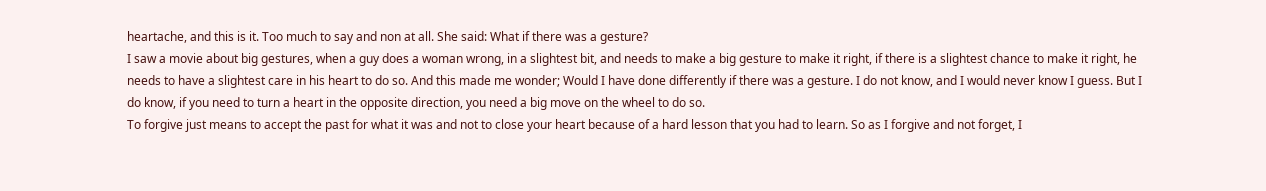heartache, and this is it. Too much to say and non at all. She said: What if there was a gesture?
I saw a movie about big gestures, when a guy does a woman wrong, in a slightest bit, and needs to make a big gesture to make it right, if there is a slightest chance to make it right, he needs to have a slightest care in his heart to do so. And this made me wonder; Would I have done differently if there was a gesture. I do not know, and I would never know I guess. But I do know, if you need to turn a heart in the opposite direction, you need a big move on the wheel to do so.
To forgive just means to accept the past for what it was and not to close your heart because of a hard lesson that you had to learn. So as I forgive and not forget, I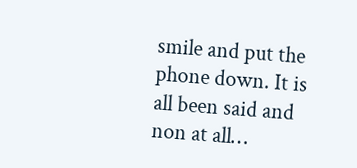smile and put the phone down. It is all been said and non at all…